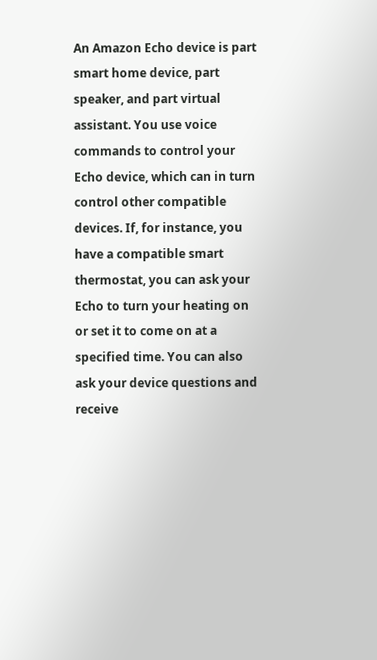An Amazon Echo device is part smart home device, part speaker, and part virtual assistant. You use voice commands to control your Echo device, which can in turn control other compatible devices. If, for instance, you have a compatible smart thermostat, you can ask your Echo to turn your heating on or set it to come on at a specified time. You can also ask your device questions and receive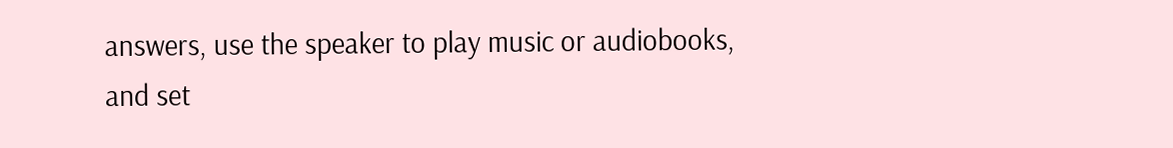answers, use the speaker to play music or audiobooks, and set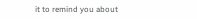it to remind you about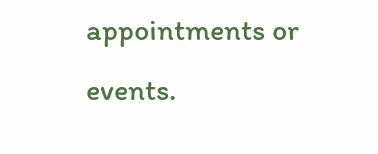appointments or events.